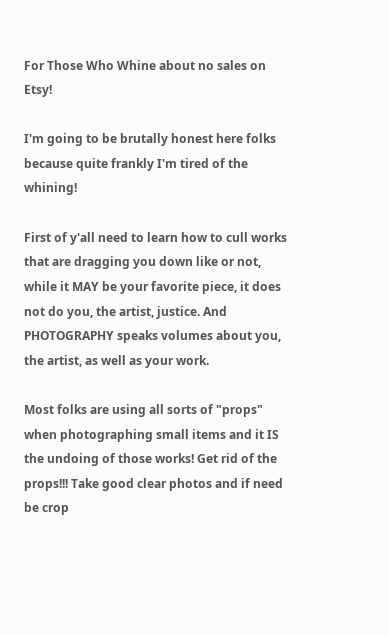For Those Who Whine about no sales on Etsy!

I'm going to be brutally honest here folks because quite frankly I'm tired of the whining!

First of y'all need to learn how to cull works that are dragging you down like or not, while it MAY be your favorite piece, it does not do you, the artist, justice. And PHOTOGRAPHY speaks volumes about you, the artist, as well as your work.

Most folks are using all sorts of "props" when photographing small items and it IS the undoing of those works! Get rid of the props!!! Take good clear photos and if need be crop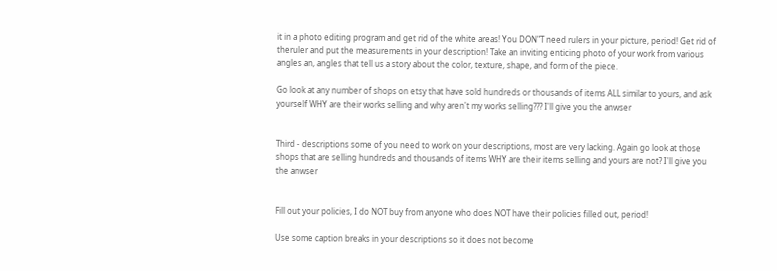it in a photo editing program and get rid of the white areas! You DON"T need rulers in your picture, period! Get rid of theruler and put the measurements in your description! Take an inviting enticing photo of your work from various angles an, angles that tell us a story about the color, texture, shape, and form of the piece.

Go look at any number of shops on etsy that have sold hundreds or thousands of items ALL similar to yours, and ask yourself WHY are their works selling and why aren't my works selling??? I'll give you the anwser


Third - descriptions some of you need to work on your descriptions, most are very lacking. Again go look at those shops that are selling hundreds and thousands of items WHY are their items selling and yours are not? I'll give you the anwser


Fill out your policies, I do NOT buy from anyone who does NOT have their policies filled out, period!

Use some caption breaks in your descriptions so it does not become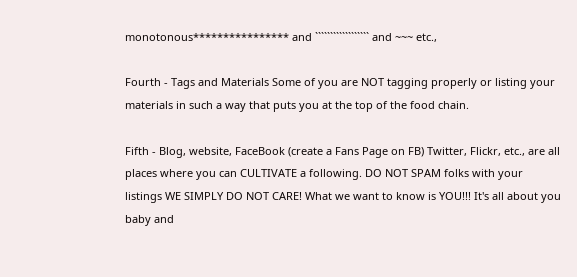monotonous**************** and `````````````````` and ~~~ etc.,

Fourth - Tags and Materials Some of you are NOT tagging properly or listing your materials in such a way that puts you at the top of the food chain.

Fifth - Blog, website, FaceBook (create a Fans Page on FB) Twitter, Flickr, etc., are all places where you can CULTIVATE a following. DO NOT SPAM folks with your listings WE SIMPLY DO NOT CARE! What we want to know is YOU!!! It's all about you baby and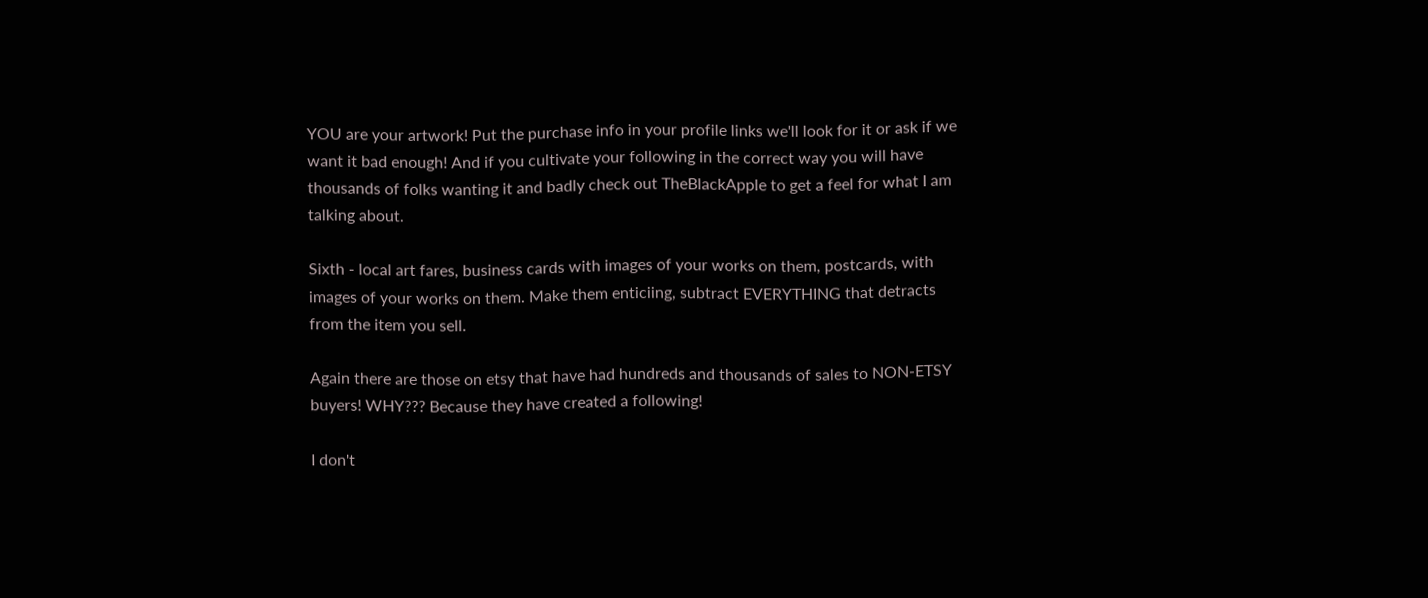YOU are your artwork! Put the purchase info in your profile links we'll look for it or ask if we want it bad enough! And if you cultivate your following in the correct way you will have thousands of folks wanting it and badly check out TheBlackApple to get a feel for what I am talking about.

Sixth - local art fares, business cards with images of your works on them, postcards, with images of your works on them. Make them enticiing, subtract EVERYTHING that detracts from the item you sell.

Again there are those on etsy that have had hundreds and thousands of sales to NON-ETSY buyers! WHY??? Because they have created a following!

I don't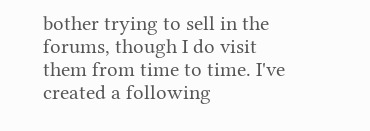bother trying to sell in the forums, though I do visit them from time to time. I've created a following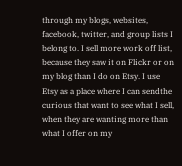through my blogs, websites, facebook, twitter, and group lists I belong to. I sell more work off list, because they saw it on Flickr or on my blog than I do on Etsy. I use Etsy as a place where I can sendthe curious that want to see what I sell, when they are wanting more than what I offer on my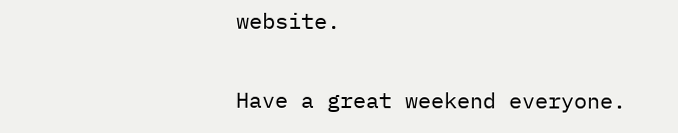website.

Have a great weekend everyone.